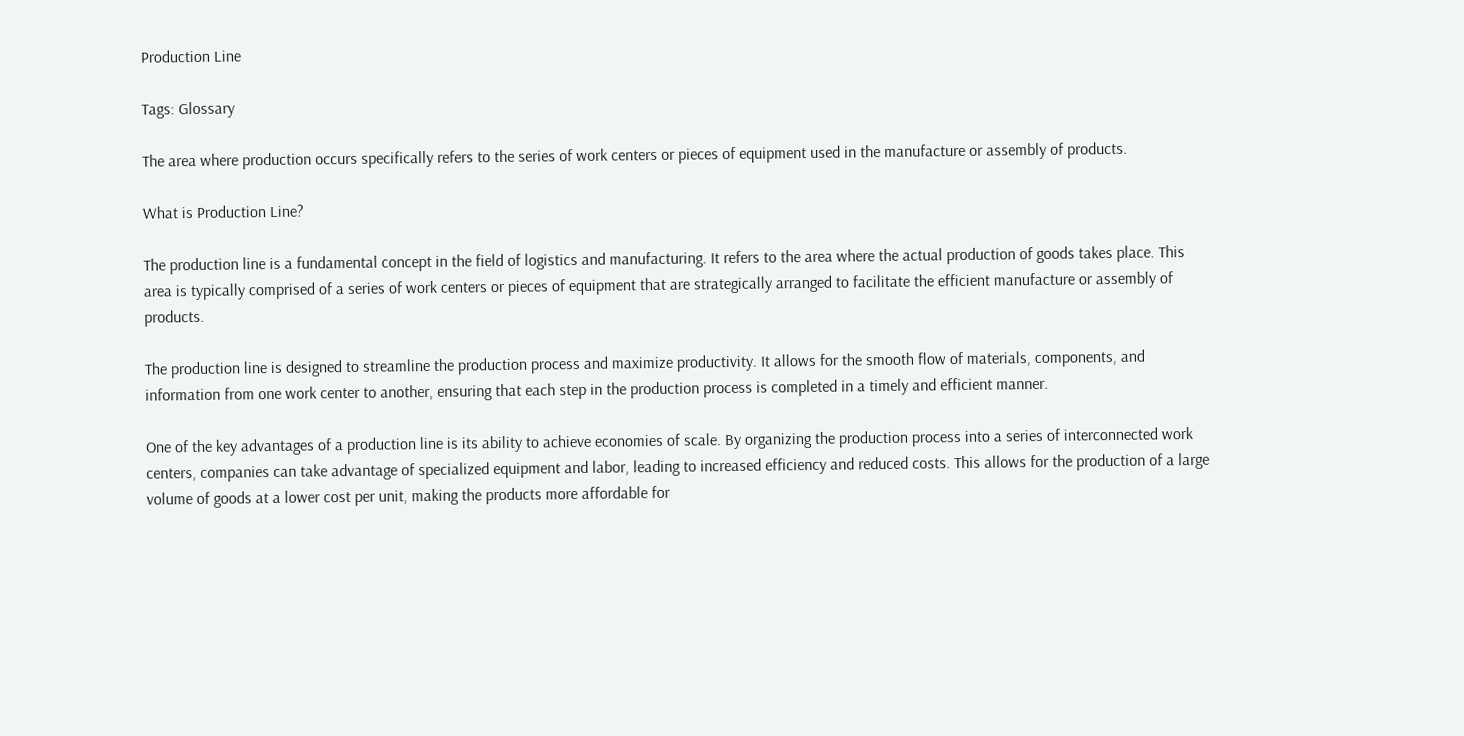Production Line

Tags: Glossary

The area where production occurs specifically refers to the series of work centers or pieces of equipment used in the manufacture or assembly of products.

What is Production Line?

The production line is a fundamental concept in the field of logistics and manufacturing. It refers to the area where the actual production of goods takes place. This area is typically comprised of a series of work centers or pieces of equipment that are strategically arranged to facilitate the efficient manufacture or assembly of products.

The production line is designed to streamline the production process and maximize productivity. It allows for the smooth flow of materials, components, and information from one work center to another, ensuring that each step in the production process is completed in a timely and efficient manner.

One of the key advantages of a production line is its ability to achieve economies of scale. By organizing the production process into a series of interconnected work centers, companies can take advantage of specialized equipment and labor, leading to increased efficiency and reduced costs. This allows for the production of a large volume of goods at a lower cost per unit, making the products more affordable for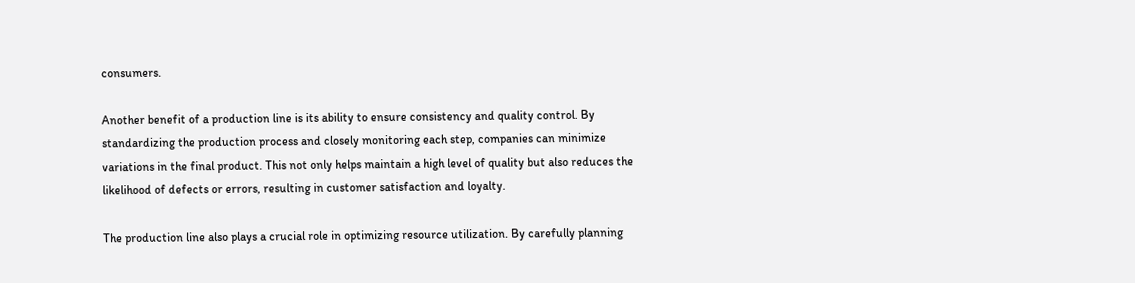consumers.

Another benefit of a production line is its ability to ensure consistency and quality control. By standardizing the production process and closely monitoring each step, companies can minimize variations in the final product. This not only helps maintain a high level of quality but also reduces the likelihood of defects or errors, resulting in customer satisfaction and loyalty.

The production line also plays a crucial role in optimizing resource utilization. By carefully planning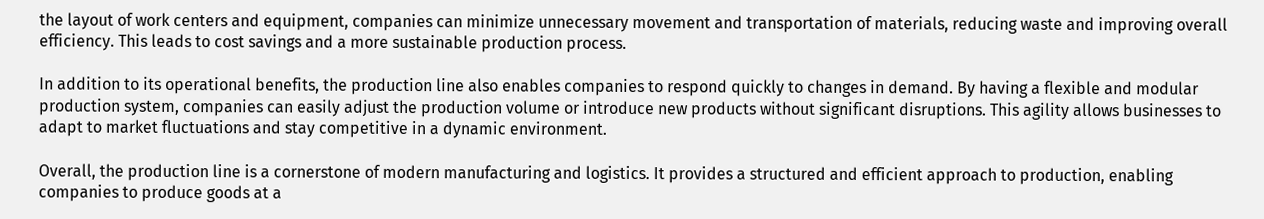the layout of work centers and equipment, companies can minimize unnecessary movement and transportation of materials, reducing waste and improving overall efficiency. This leads to cost savings and a more sustainable production process.

In addition to its operational benefits, the production line also enables companies to respond quickly to changes in demand. By having a flexible and modular production system, companies can easily adjust the production volume or introduce new products without significant disruptions. This agility allows businesses to adapt to market fluctuations and stay competitive in a dynamic environment.

Overall, the production line is a cornerstone of modern manufacturing and logistics. It provides a structured and efficient approach to production, enabling companies to produce goods at a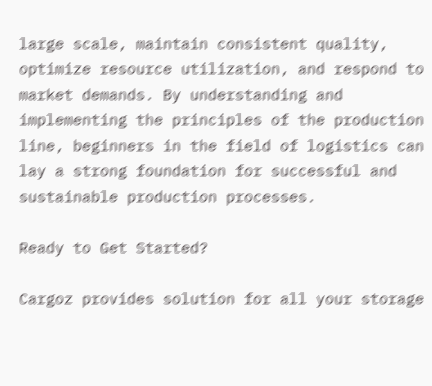large scale, maintain consistent quality, optimize resource utilization, and respond to market demands. By understanding and implementing the principles of the production line, beginners in the field of logistics can lay a strong foundation for successful and sustainable production processes.

Ready to Get Started?

Cargoz provides solution for all your storage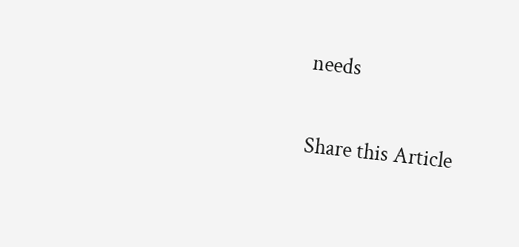needs

Share this Article